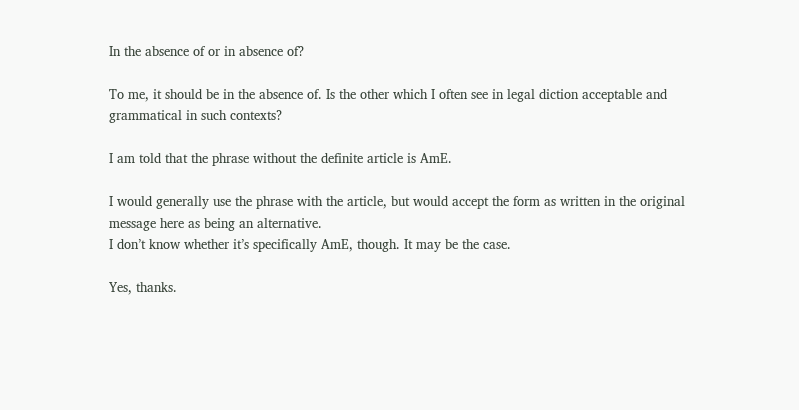In the absence of or in absence of?

To me, it should be in the absence of. Is the other which I often see in legal diction acceptable and grammatical in such contexts?

I am told that the phrase without the definite article is AmE.

I would generally use the phrase with the article, but would accept the form as written in the original message here as being an alternative.
I don’t know whether it’s specifically AmE, though. It may be the case.

Yes, thanks.